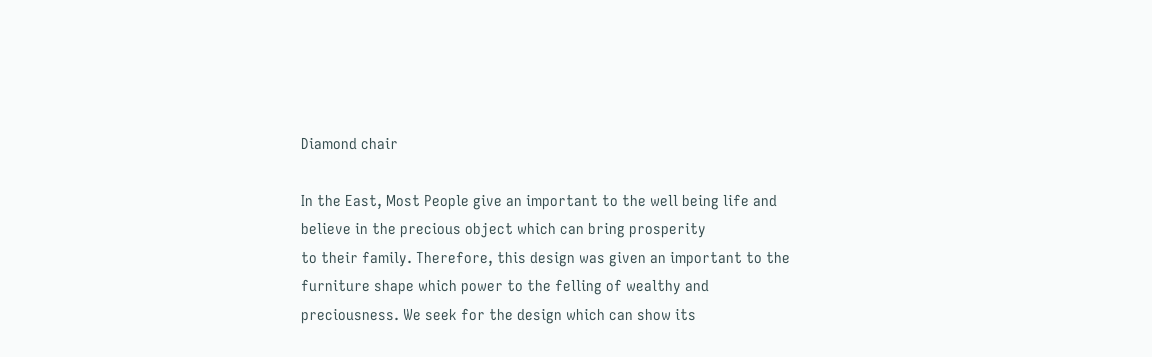Diamond chair

In the East, Most People give an important to the well being life and believe in the precious object which can bring prosperity
to their family. Therefore, this design was given an important to the furniture shape which power to the felling of wealthy and
preciousness. We seek for the design which can show its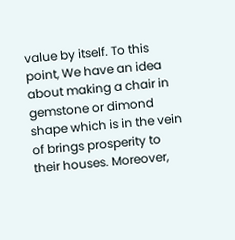value by itself. To this point, We have an idea about making a chair in
gemstone or dimond shape which is in the vein of brings prosperity to their houses. Moreover,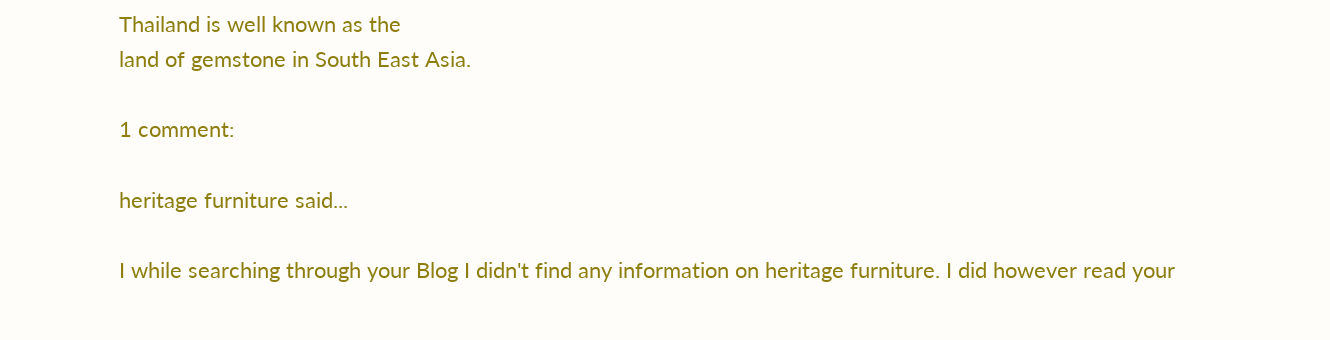Thailand is well known as the
land of gemstone in South East Asia.

1 comment:

heritage furniture said...

I while searching through your Blog I didn't find any information on heritage furniture. I did however read your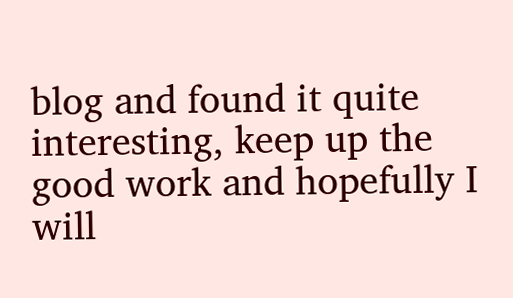blog and found it quite interesting, keep up the good work and hopefully I will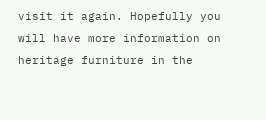visit it again. Hopefully you will have more information on heritage furniture in the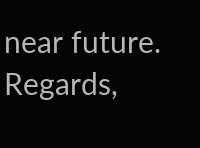near future. Regards,